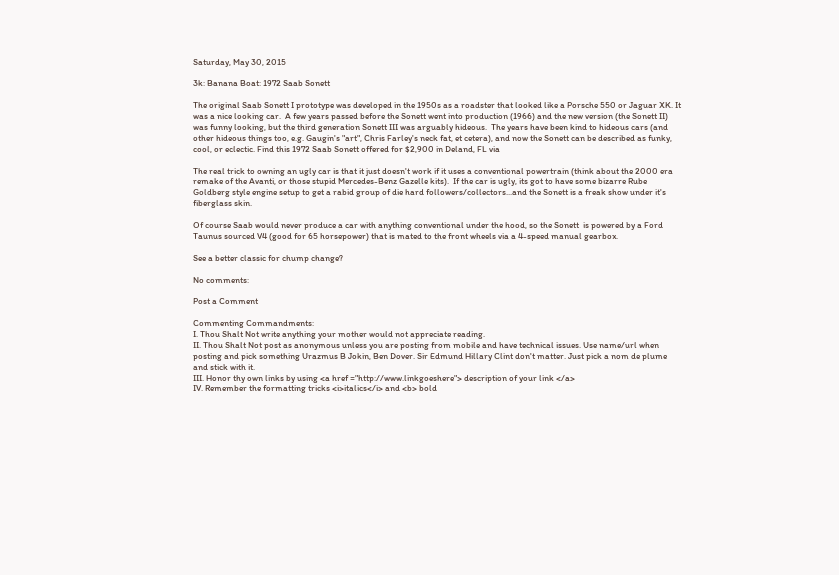Saturday, May 30, 2015

3k: Banana Boat: 1972 Saab Sonett

The original Saab Sonett I prototype was developed in the 1950s as a roadster that looked like a Porsche 550 or Jaguar XK. It was a nice looking car.  A few years passed before the Sonett went into production (1966) and the new version (the Sonett II) was funny looking, but the third generation Sonett III was arguably hideous.  The years have been kind to hideous cars (and other hideous things too, e.g. Gaugin's "art", Chris Farley's neck fat, et cetera), and now the Sonett can be described as funky, cool, or eclectic. Find this 1972 Saab Sonett offered for $2,900 in Deland, FL via

The real trick to owning an ugly car is that it just doesn't work if it uses a conventional powertrain (think about the 2000 era remake of the Avanti, or those stupid Mercedes-Benz Gazelle kits).  If the car is ugly, its got to have some bizarre Rube Goldberg style engine setup to get a rabid group of die hard followers/collectors...and the Sonett is a freak show under it's fiberglass skin.

Of course Saab would never produce a car with anything conventional under the hood, so the Sonett  is powered by a Ford Taunus sourced V4 (good for 65 horsepower) that is mated to the front wheels via a 4-speed manual gearbox.

See a better classic for chump change?

No comments:

Post a Comment

Commenting Commandments:
I. Thou Shalt Not write anything your mother would not appreciate reading.
II. Thou Shalt Not post as anonymous unless you are posting from mobile and have technical issues. Use name/url when posting and pick something Urazmus B Jokin, Ben Dover. Sir Edmund Hillary Clint don't matter. Just pick a nom de plume and stick with it.
III. Honor thy own links by using <a href ="http://www.linkgoeshere"> description of your link </a>
IV. Remember the formatting tricks <i>italics</i> and <b> bold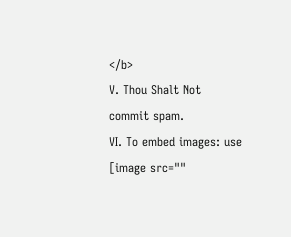</b>
V. Thou Shalt Not commit spam.
VI. To embed images: use [image src=""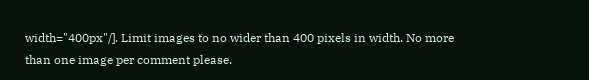width="400px"/]. Limit images to no wider than 400 pixels in width. No more than one image per comment please.